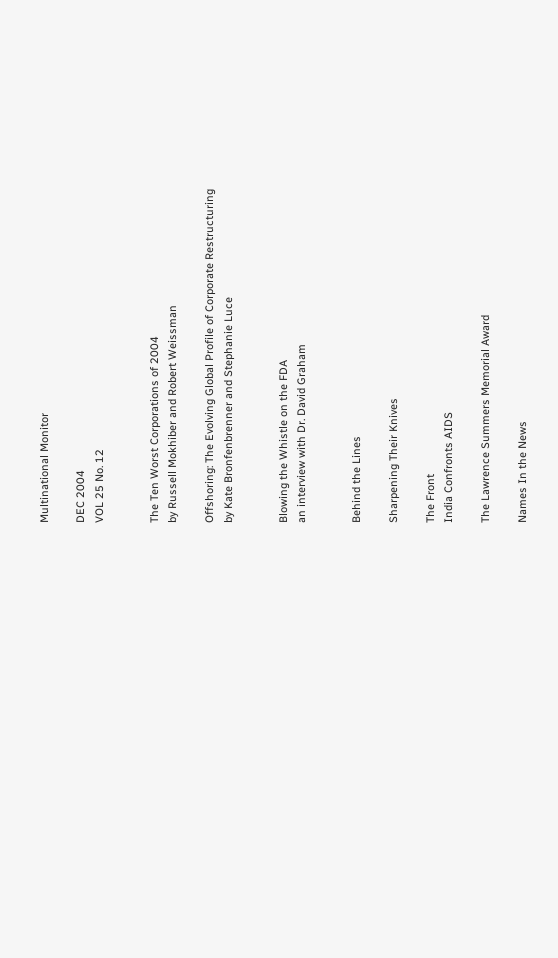Multinational Monitor

DEC 2004
VOL 25 No. 12


The Ten Worst Corporations of 2004
by Russell Mokhiber and Robert Weissman

Offshoring: The Evolving Global Profile of Corporate Restructuring
by Kate Bronfenbrenner and Stephanie Luce


Blowing the Whistle on the FDA
an interview with Dr. David Graham


Behind the Lines

Sharpening Their Knives

The Front
India Confronts AIDS

The Lawrence Summers Memorial Award

Names In the News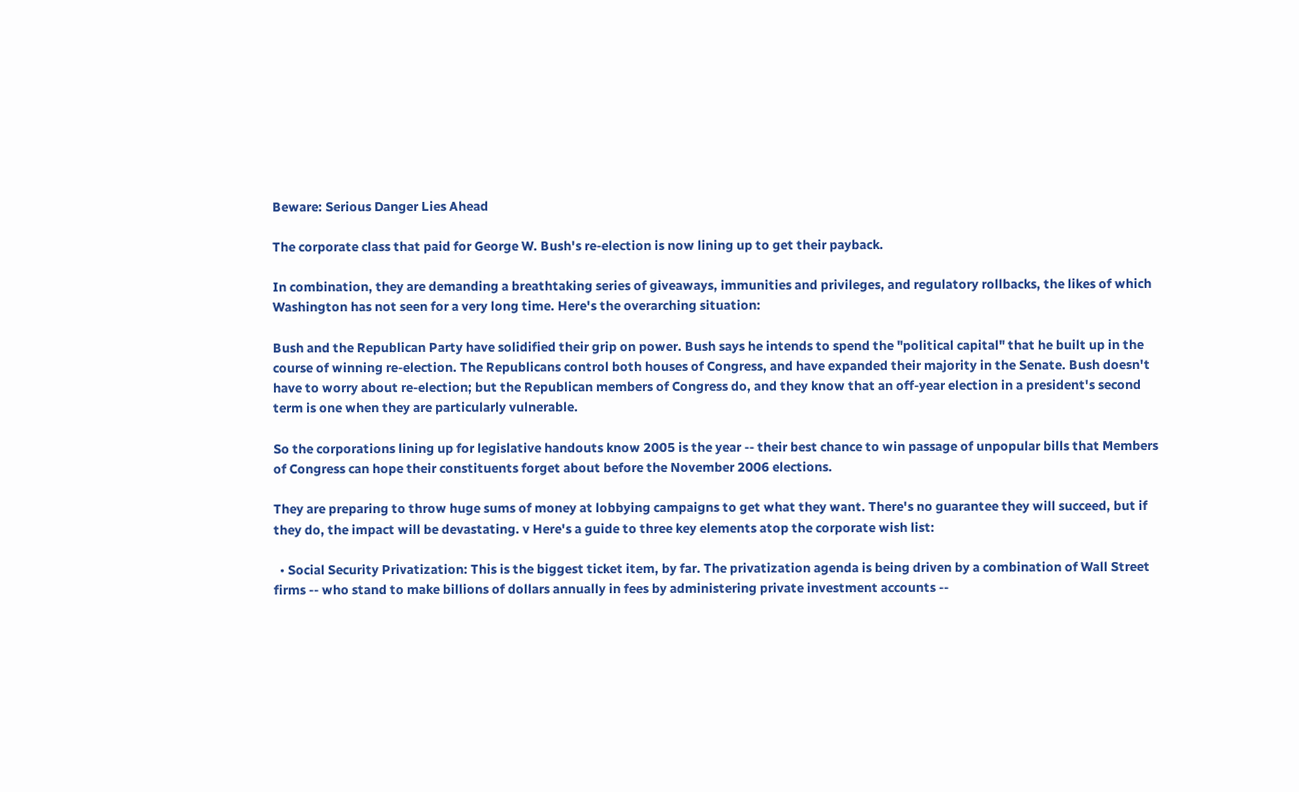Beware: Serious Danger Lies Ahead

The corporate class that paid for George W. Bush's re-election is now lining up to get their payback.

In combination, they are demanding a breathtaking series of giveaways, immunities and privileges, and regulatory rollbacks, the likes of which Washington has not seen for a very long time. Here's the overarching situation:

Bush and the Republican Party have solidified their grip on power. Bush says he intends to spend the "political capital" that he built up in the course of winning re-election. The Republicans control both houses of Congress, and have expanded their majority in the Senate. Bush doesn't have to worry about re-election; but the Republican members of Congress do, and they know that an off-year election in a president's second term is one when they are particularly vulnerable.

So the corporations lining up for legislative handouts know 2005 is the year -- their best chance to win passage of unpopular bills that Members of Congress can hope their constituents forget about before the November 2006 elections.

They are preparing to throw huge sums of money at lobbying campaigns to get what they want. There's no guarantee they will succeed, but if they do, the impact will be devastating. v Here's a guide to three key elements atop the corporate wish list:

  • Social Security Privatization: This is the biggest ticket item, by far. The privatization agenda is being driven by a combination of Wall Street firms -- who stand to make billions of dollars annually in fees by administering private investment accounts --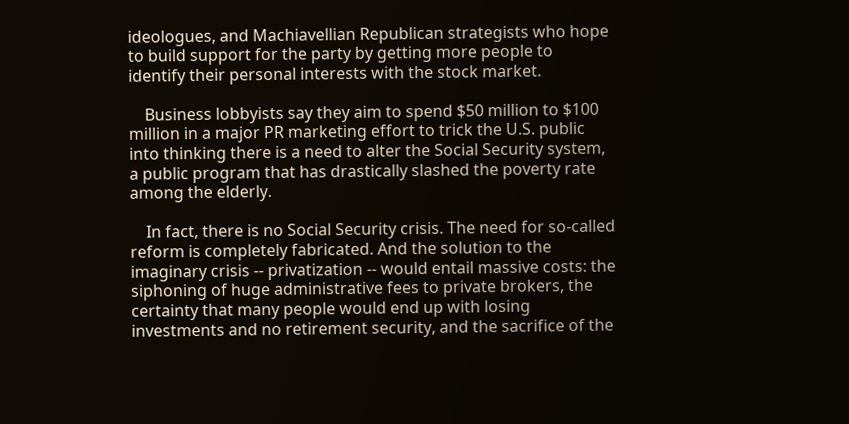ideologues, and Machiavellian Republican strategists who hope to build support for the party by getting more people to identify their personal interests with the stock market.

    Business lobbyists say they aim to spend $50 million to $100 million in a major PR marketing effort to trick the U.S. public into thinking there is a need to alter the Social Security system, a public program that has drastically slashed the poverty rate among the elderly.

    In fact, there is no Social Security crisis. The need for so-called reform is completely fabricated. And the solution to the imaginary crisis -- privatization -- would entail massive costs: the siphoning of huge administrative fees to private brokers, the certainty that many people would end up with losing investments and no retirement security, and the sacrifice of the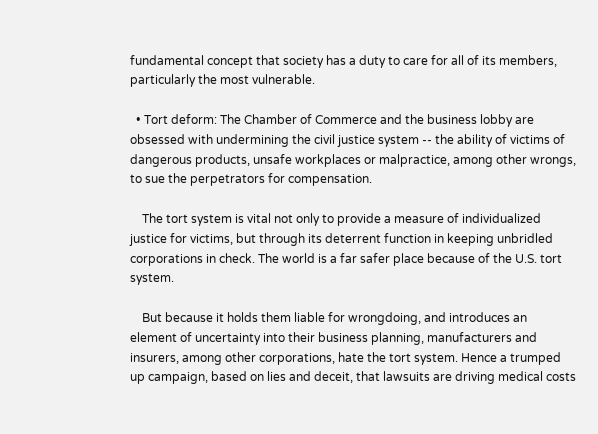fundamental concept that society has a duty to care for all of its members, particularly the most vulnerable.

  • Tort deform: The Chamber of Commerce and the business lobby are obsessed with undermining the civil justice system -- the ability of victims of dangerous products, unsafe workplaces or malpractice, among other wrongs, to sue the perpetrators for compensation.

    The tort system is vital not only to provide a measure of individualized justice for victims, but through its deterrent function in keeping unbridled corporations in check. The world is a far safer place because of the U.S. tort system.

    But because it holds them liable for wrongdoing, and introduces an element of uncertainty into their business planning, manufacturers and insurers, among other corporations, hate the tort system. Hence a trumped up campaign, based on lies and deceit, that lawsuits are driving medical costs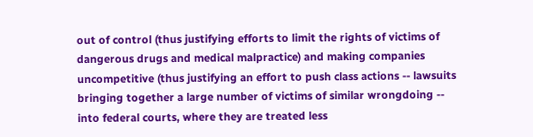out of control (thus justifying efforts to limit the rights of victims of dangerous drugs and medical malpractice) and making companies uncompetitive (thus justifying an effort to push class actions -- lawsuits bringing together a large number of victims of similar wrongdoing -- into federal courts, where they are treated less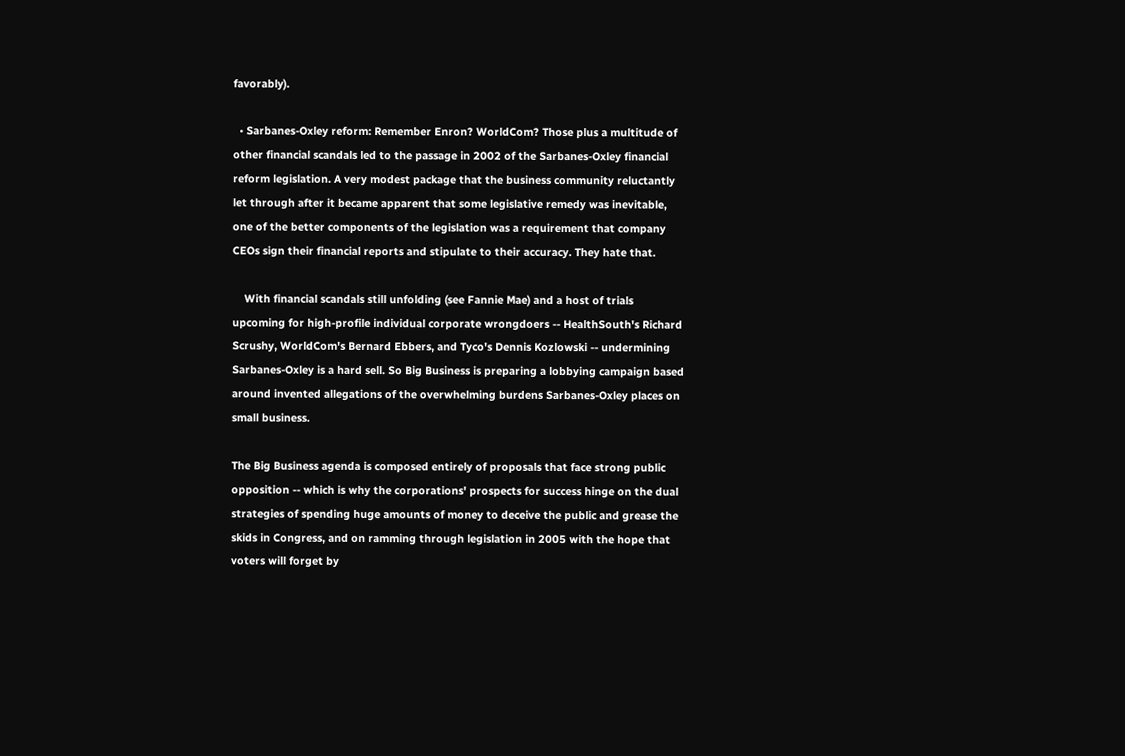favorably).

  • Sarbanes-Oxley reform: Remember Enron? WorldCom? Those plus a multitude of other financial scandals led to the passage in 2002 of the Sarbanes-Oxley financial reform legislation. A very modest package that the business community reluctantly let through after it became apparent that some legislative remedy was inevitable, one of the better components of the legislation was a requirement that company CEOs sign their financial reports and stipulate to their accuracy. They hate that.

    With financial scandals still unfolding (see Fannie Mae) and a host of trials upcoming for high-profile individual corporate wrongdoers -- HealthSouth's Richard Scrushy, WorldCom's Bernard Ebbers, and Tyco's Dennis Kozlowski -- undermining Sarbanes-Oxley is a hard sell. So Big Business is preparing a lobbying campaign based around invented allegations of the overwhelming burdens Sarbanes-Oxley places on small business.

The Big Business agenda is composed entirely of proposals that face strong public opposition -- which is why the corporations' prospects for success hinge on the dual strategies of spending huge amounts of money to deceive the public and grease the skids in Congress, and on ramming through legislation in 2005 with the hope that voters will forget by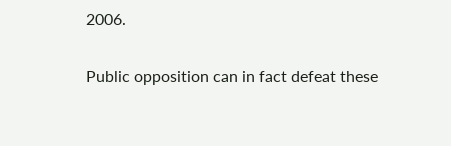2006.

Public opposition can in fact defeat these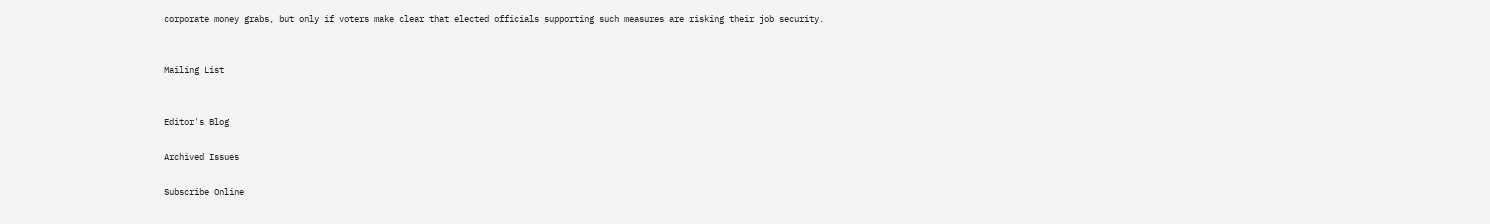corporate money grabs, but only if voters make clear that elected officials supporting such measures are risking their job security.


Mailing List


Editor's Blog

Archived Issues

Subscribe Online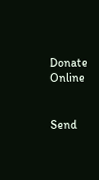Donate Online


Send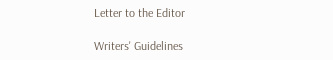Letter to the Editor

Writers' Guidelines